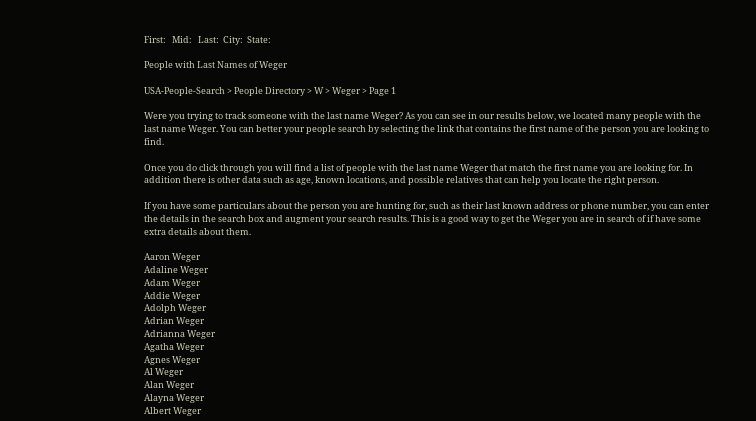First:   Mid:   Last:  City:  State:

People with Last Names of Weger

USA-People-Search > People Directory > W > Weger > Page 1

Were you trying to track someone with the last name Weger? As you can see in our results below, we located many people with the last name Weger. You can better your people search by selecting the link that contains the first name of the person you are looking to find.

Once you do click through you will find a list of people with the last name Weger that match the first name you are looking for. In addition there is other data such as age, known locations, and possible relatives that can help you locate the right person.

If you have some particulars about the person you are hunting for, such as their last known address or phone number, you can enter the details in the search box and augment your search results. This is a good way to get the Weger you are in search of if have some extra details about them.

Aaron Weger
Adaline Weger
Adam Weger
Addie Weger
Adolph Weger
Adrian Weger
Adrianna Weger
Agatha Weger
Agnes Weger
Al Weger
Alan Weger
Alayna Weger
Albert Weger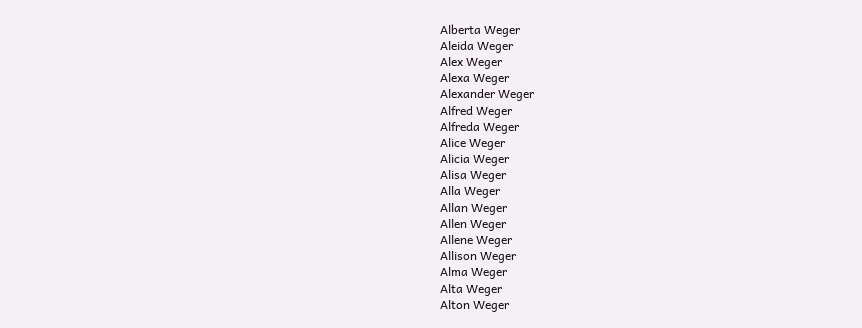Alberta Weger
Aleida Weger
Alex Weger
Alexa Weger
Alexander Weger
Alfred Weger
Alfreda Weger
Alice Weger
Alicia Weger
Alisa Weger
Alla Weger
Allan Weger
Allen Weger
Allene Weger
Allison Weger
Alma Weger
Alta Weger
Alton Weger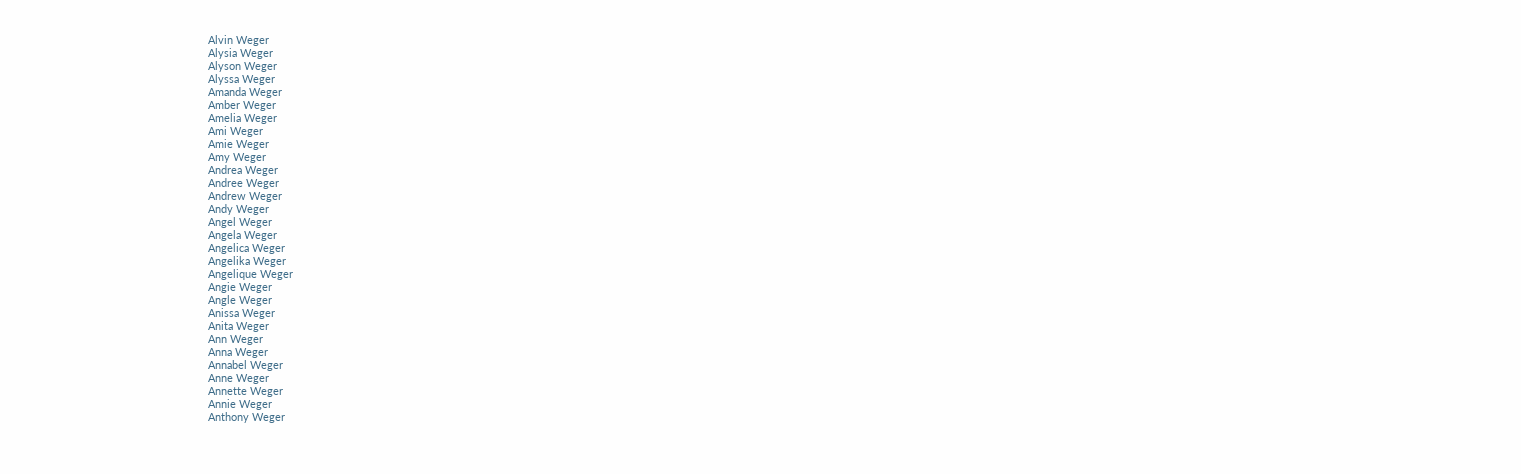Alvin Weger
Alysia Weger
Alyson Weger
Alyssa Weger
Amanda Weger
Amber Weger
Amelia Weger
Ami Weger
Amie Weger
Amy Weger
Andrea Weger
Andree Weger
Andrew Weger
Andy Weger
Angel Weger
Angela Weger
Angelica Weger
Angelika Weger
Angelique Weger
Angie Weger
Angle Weger
Anissa Weger
Anita Weger
Ann Weger
Anna Weger
Annabel Weger
Anne Weger
Annette Weger
Annie Weger
Anthony Weger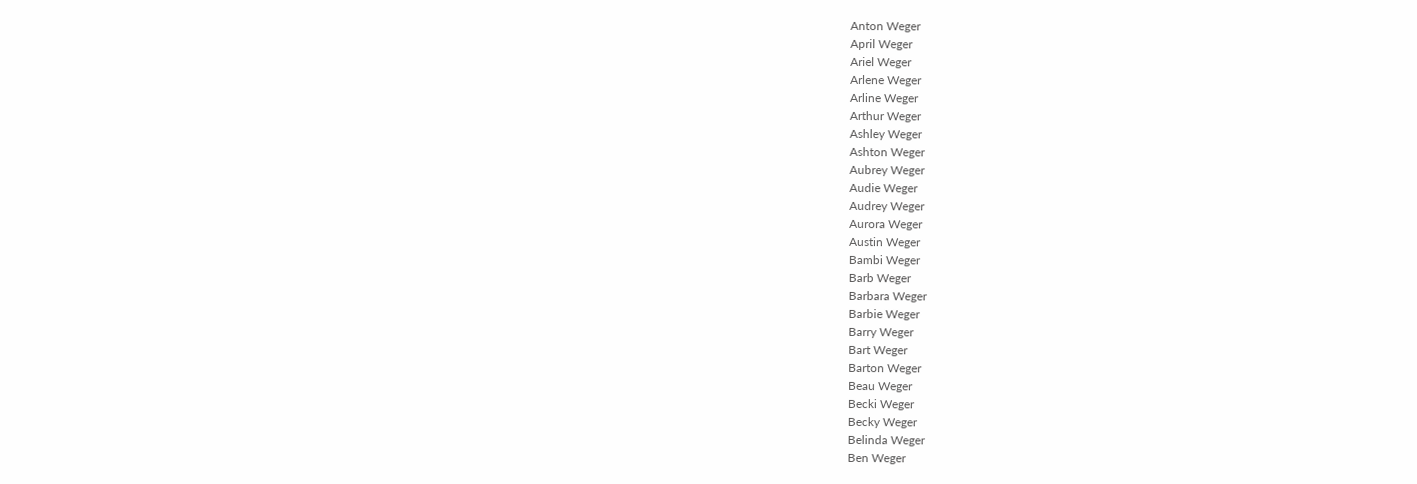Anton Weger
April Weger
Ariel Weger
Arlene Weger
Arline Weger
Arthur Weger
Ashley Weger
Ashton Weger
Aubrey Weger
Audie Weger
Audrey Weger
Aurora Weger
Austin Weger
Bambi Weger
Barb Weger
Barbara Weger
Barbie Weger
Barry Weger
Bart Weger
Barton Weger
Beau Weger
Becki Weger
Becky Weger
Belinda Weger
Ben Weger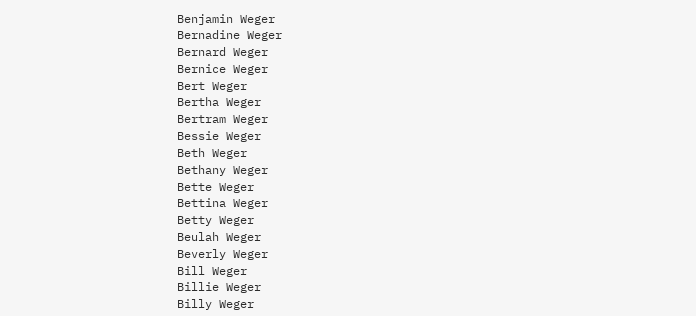Benjamin Weger
Bernadine Weger
Bernard Weger
Bernice Weger
Bert Weger
Bertha Weger
Bertram Weger
Bessie Weger
Beth Weger
Bethany Weger
Bette Weger
Bettina Weger
Betty Weger
Beulah Weger
Beverly Weger
Bill Weger
Billie Weger
Billy Weger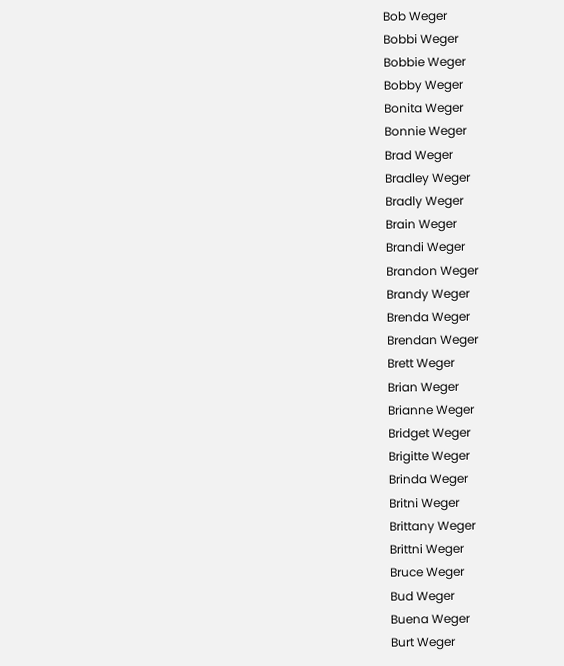Bob Weger
Bobbi Weger
Bobbie Weger
Bobby Weger
Bonita Weger
Bonnie Weger
Brad Weger
Bradley Weger
Bradly Weger
Brain Weger
Brandi Weger
Brandon Weger
Brandy Weger
Brenda Weger
Brendan Weger
Brett Weger
Brian Weger
Brianne Weger
Bridget Weger
Brigitte Weger
Brinda Weger
Britni Weger
Brittany Weger
Brittni Weger
Bruce Weger
Bud Weger
Buena Weger
Burt Weger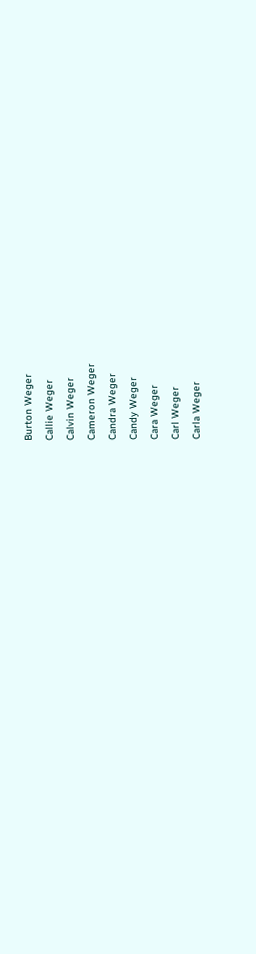Burton Weger
Callie Weger
Calvin Weger
Cameron Weger
Candra Weger
Candy Weger
Cara Weger
Carl Weger
Carla Weger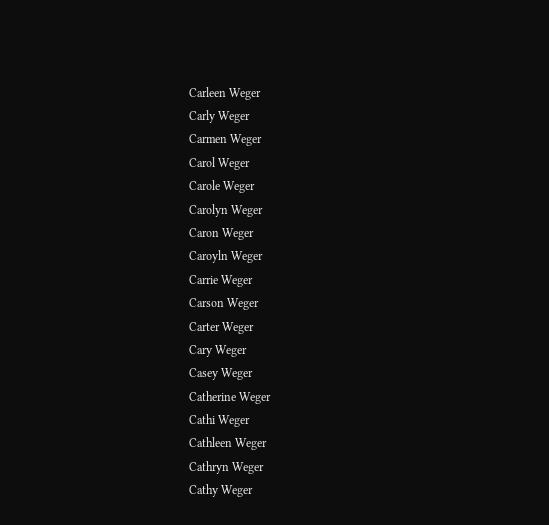Carleen Weger
Carly Weger
Carmen Weger
Carol Weger
Carole Weger
Carolyn Weger
Caron Weger
Caroyln Weger
Carrie Weger
Carson Weger
Carter Weger
Cary Weger
Casey Weger
Catherine Weger
Cathi Weger
Cathleen Weger
Cathryn Weger
Cathy Weger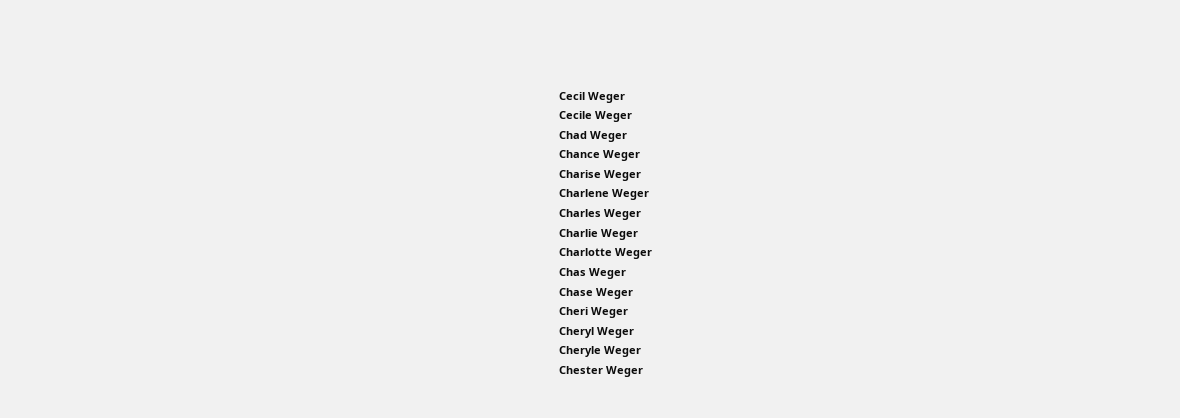Cecil Weger
Cecile Weger
Chad Weger
Chance Weger
Charise Weger
Charlene Weger
Charles Weger
Charlie Weger
Charlotte Weger
Chas Weger
Chase Weger
Cheri Weger
Cheryl Weger
Cheryle Weger
Chester Weger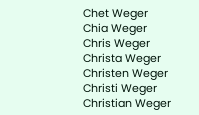Chet Weger
Chia Weger
Chris Weger
Christa Weger
Christen Weger
Christi Weger
Christian Weger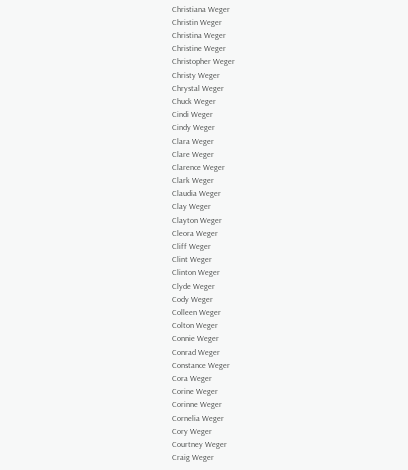Christiana Weger
Christin Weger
Christina Weger
Christine Weger
Christopher Weger
Christy Weger
Chrystal Weger
Chuck Weger
Cindi Weger
Cindy Weger
Clara Weger
Clare Weger
Clarence Weger
Clark Weger
Claudia Weger
Clay Weger
Clayton Weger
Cleora Weger
Cliff Weger
Clint Weger
Clinton Weger
Clyde Weger
Cody Weger
Colleen Weger
Colton Weger
Connie Weger
Conrad Weger
Constance Weger
Cora Weger
Corine Weger
Corinne Weger
Cornelia Weger
Cory Weger
Courtney Weger
Craig Weger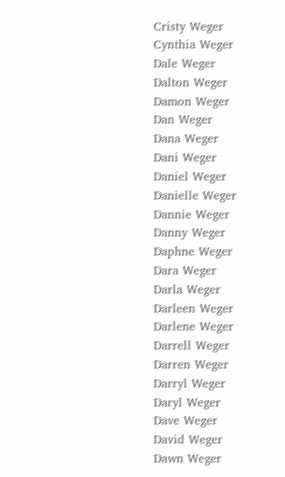Cristy Weger
Cynthia Weger
Dale Weger
Dalton Weger
Damon Weger
Dan Weger
Dana Weger
Dani Weger
Daniel Weger
Danielle Weger
Dannie Weger
Danny Weger
Daphne Weger
Dara Weger
Darla Weger
Darleen Weger
Darlene Weger
Darrell Weger
Darren Weger
Darryl Weger
Daryl Weger
Dave Weger
David Weger
Dawn Weger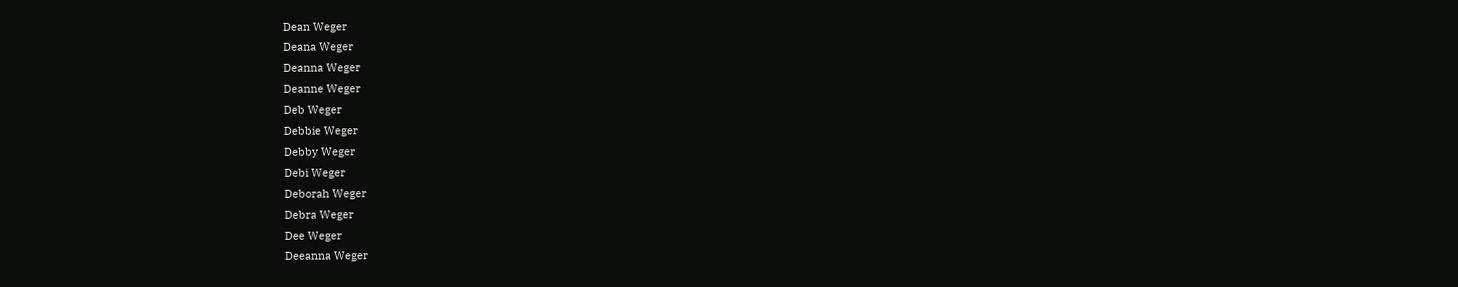Dean Weger
Deana Weger
Deanna Weger
Deanne Weger
Deb Weger
Debbie Weger
Debby Weger
Debi Weger
Deborah Weger
Debra Weger
Dee Weger
Deeanna Weger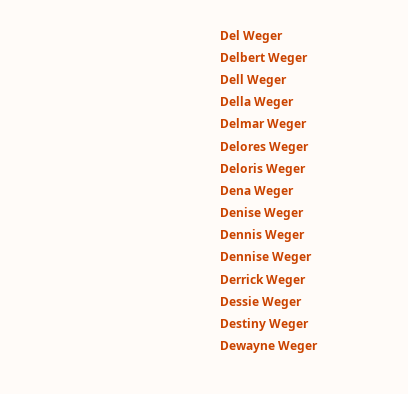Del Weger
Delbert Weger
Dell Weger
Della Weger
Delmar Weger
Delores Weger
Deloris Weger
Dena Weger
Denise Weger
Dennis Weger
Dennise Weger
Derrick Weger
Dessie Weger
Destiny Weger
Dewayne Weger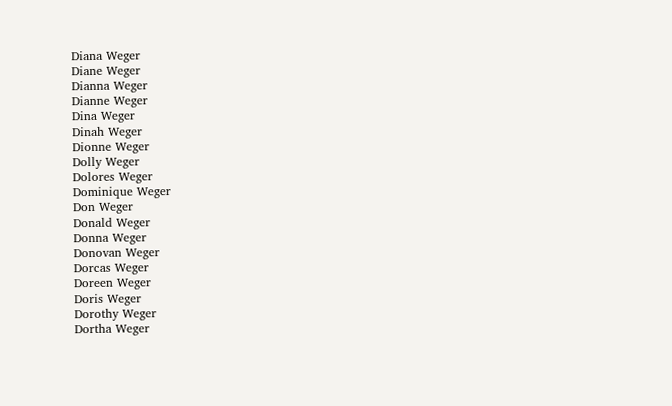Diana Weger
Diane Weger
Dianna Weger
Dianne Weger
Dina Weger
Dinah Weger
Dionne Weger
Dolly Weger
Dolores Weger
Dominique Weger
Don Weger
Donald Weger
Donna Weger
Donovan Weger
Dorcas Weger
Doreen Weger
Doris Weger
Dorothy Weger
Dortha Weger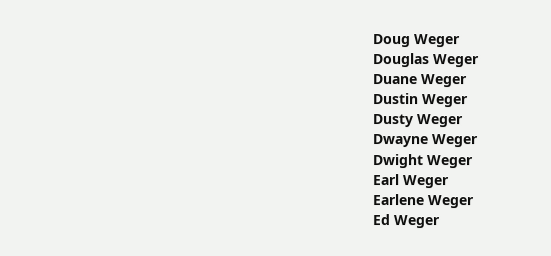Doug Weger
Douglas Weger
Duane Weger
Dustin Weger
Dusty Weger
Dwayne Weger
Dwight Weger
Earl Weger
Earlene Weger
Ed Weger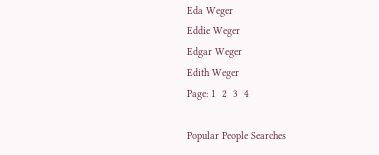Eda Weger
Eddie Weger
Edgar Weger
Edith Weger
Page: 1  2  3  4

Popular People Searches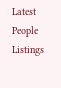Latest People Listings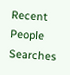Recent People Searches